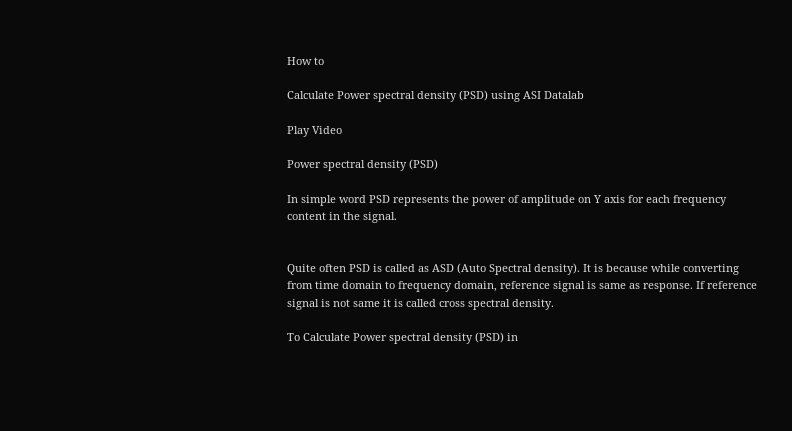How to

Calculate Power spectral density (PSD) using ASI Datalab

Play Video

Power spectral density (PSD)

In simple word PSD represents the power of amplitude on Y axis for each frequency content in the signal.


Quite often PSD is called as ASD (Auto Spectral density). It is because while converting from time domain to frequency domain, reference signal is same as response. If reference signal is not same it is called cross spectral density.

To Calculate Power spectral density (PSD) in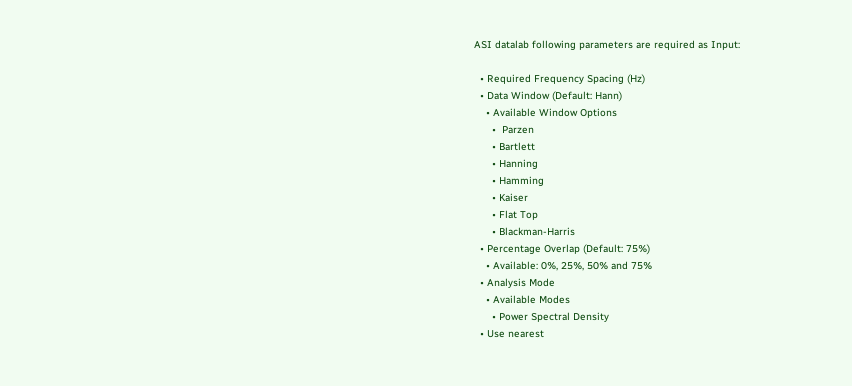ASI datalab following parameters are required as Input:

  • Required Frequency Spacing (Hz)
  • Data Window (Default: Hann)
    • Available Window Options
      •  Parzen
      • Bartlett
      • Hanning
      • Hamming
      • Kaiser
      • Flat Top
      • Blackman-Harris
  • Percentage Overlap (Default: 75%)
    • Available: 0%, 25%, 50% and 75%
  • Analysis Mode
    • Available Modes
      • Power Spectral Density
  • Use nearest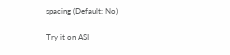spacing (Default: No)

Try it on ASI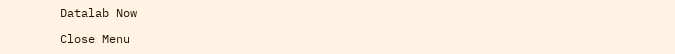Datalab Now

Close Menu